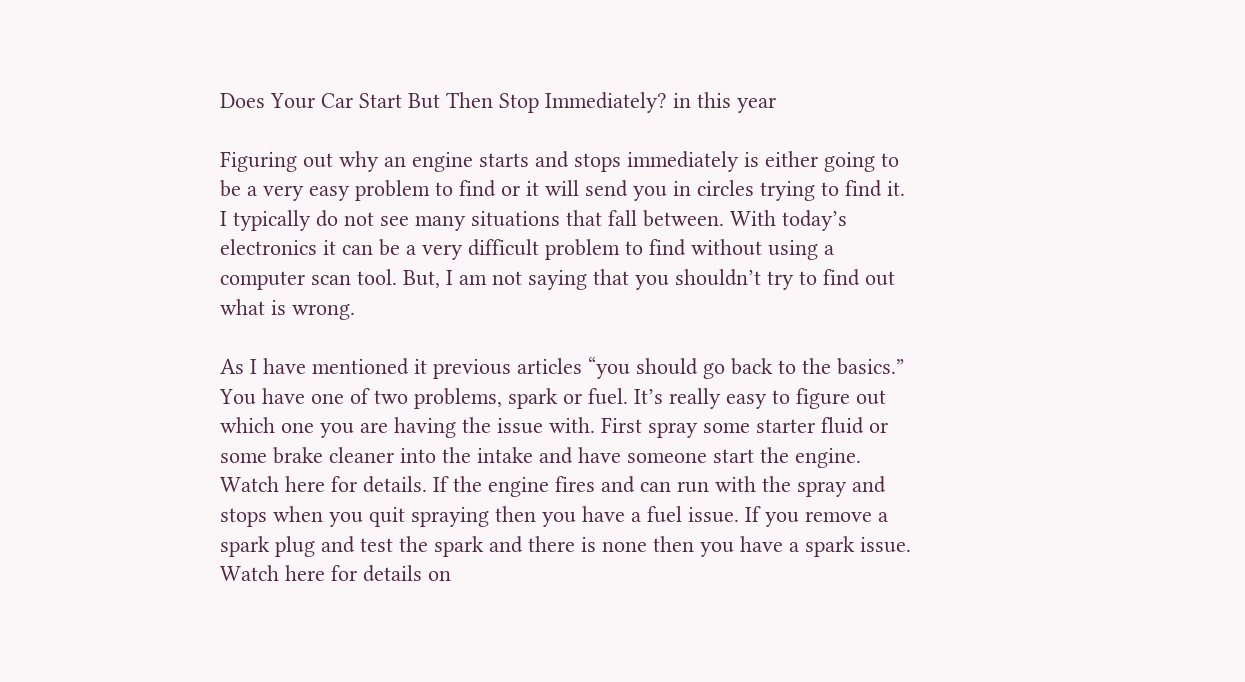Does Your Car Start But Then Stop Immediately? in this year

Figuring out why an engine starts and stops immediately is either going to be a very easy problem to find or it will send you in circles trying to find it. I typically do not see many situations that fall between. With today’s electronics it can be a very difficult problem to find without using a computer scan tool. But, I am not saying that you shouldn’t try to find out what is wrong.

As I have mentioned it previous articles “you should go back to the basics.” You have one of two problems, spark or fuel. It’s really easy to figure out which one you are having the issue with. First spray some starter fluid or some brake cleaner into the intake and have someone start the engine. Watch here for details. If the engine fires and can run with the spray and stops when you quit spraying then you have a fuel issue. If you remove a spark plug and test the spark and there is none then you have a spark issue. Watch here for details on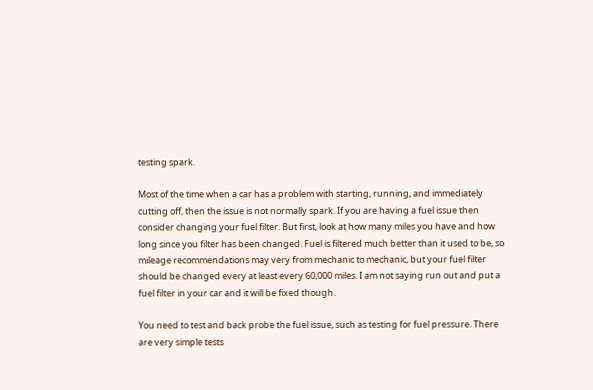testing spark.

Most of the time when a car has a problem with starting, running, and immediately cutting off, then the issue is not normally spark. If you are having a fuel issue then consider changing your fuel filter. But first, look at how many miles you have and how long since you filter has been changed. Fuel is filtered much better than it used to be, so mileage recommendations may very from mechanic to mechanic, but your fuel filter should be changed every at least every 60,000 miles. I am not saying run out and put a fuel filter in your car and it will be fixed though.

You need to test and back probe the fuel issue, such as testing for fuel pressure. There are very simple tests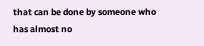that can be done by someone who has almost no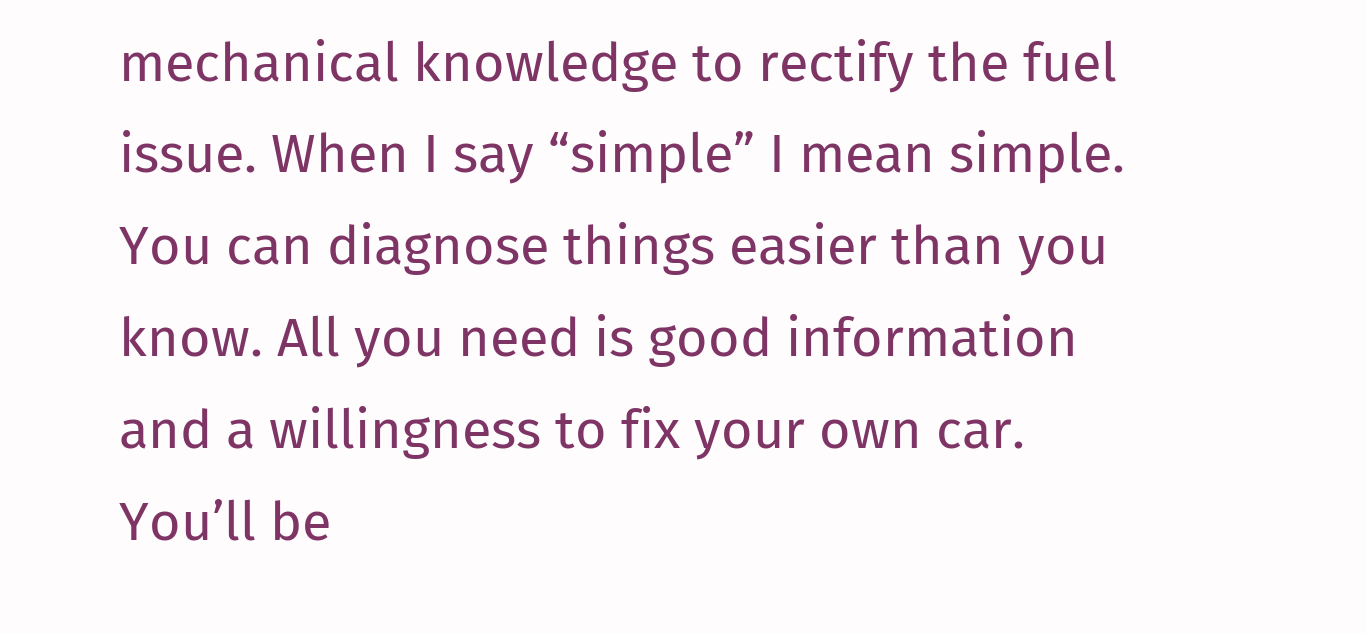mechanical knowledge to rectify the fuel issue. When I say “simple” I mean simple. You can diagnose things easier than you know. All you need is good information and a willingness to fix your own car. You’ll be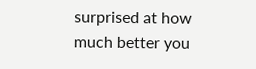surprised at how much better you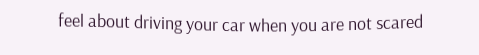feel about driving your car when you are not scared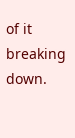of it breaking down.